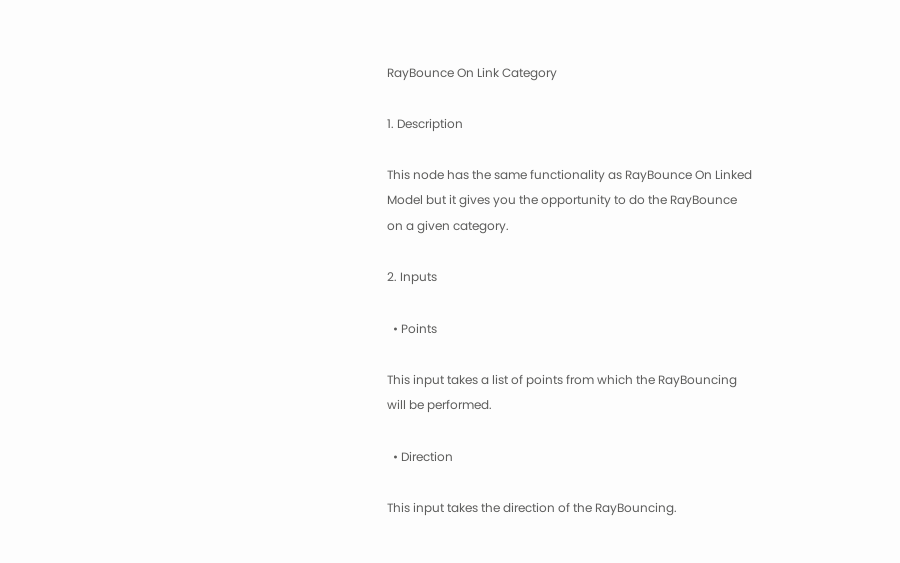RayBounce On Link Category

1. Description

This node has the same functionality as RayBounce On Linked Model but it gives you the opportunity to do the RayBounce on a given category.

2. Inputs

  • Points

This input takes a list of points from which the RayBouncing will be performed.

  • Direction

This input takes the direction of the RayBouncing.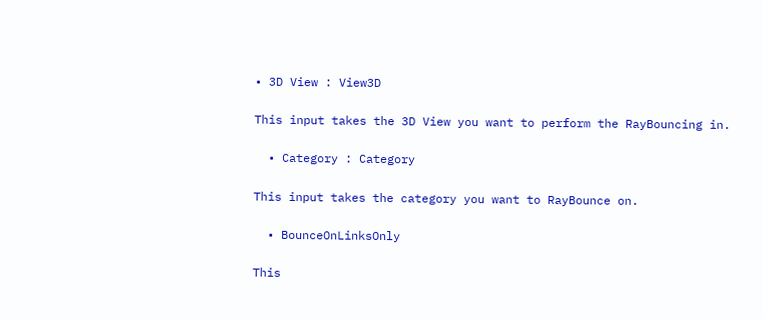• 3D View : View3D

This input takes the 3D View you want to perform the RayBouncing in.

  • Category : Category

This input takes the category you want to RayBounce on.

  • BounceOnLinksOnly

This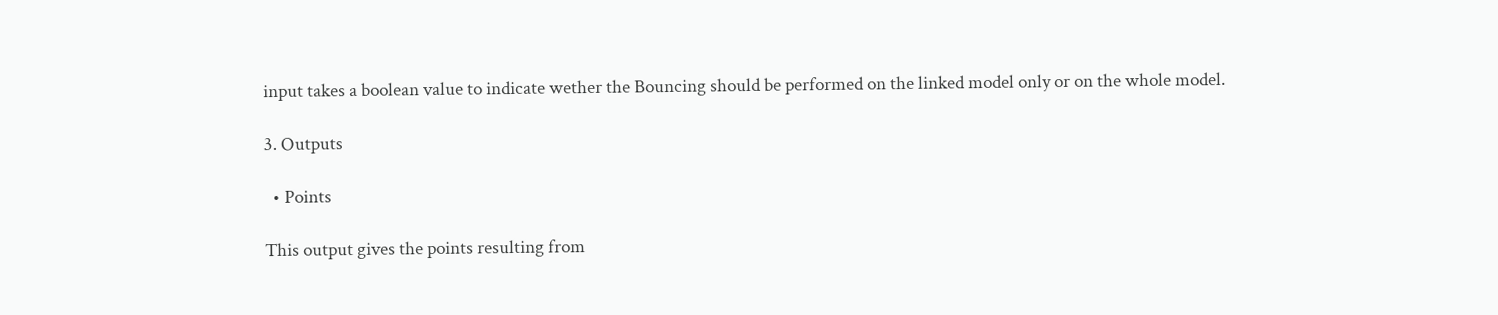input takes a boolean value to indicate wether the Bouncing should be performed on the linked model only or on the whole model.

3. Outputs

  • Points

This output gives the points resulting from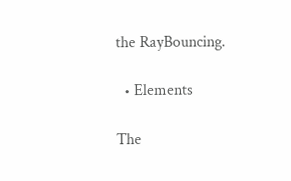the RayBouncing.

  • Elements

The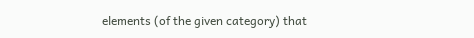elements (of the given category) that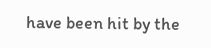have been hit by the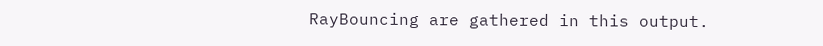RayBouncing are gathered in this output.